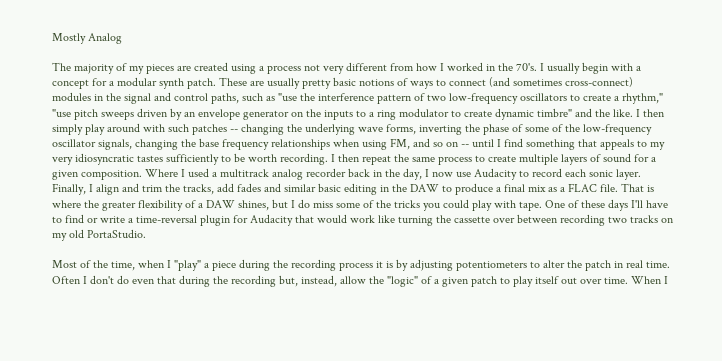Mostly Analog

The majority of my pieces are created using a process not very different from how I worked in the 70's. I usually begin with a concept for a modular synth patch. These are usually pretty basic notions of ways to connect (and sometimes cross-connect) modules in the signal and control paths, such as "use the interference pattern of two low-frequency oscillators to create a rhythm," "use pitch sweeps driven by an envelope generator on the inputs to a ring modulator to create dynamic timbre" and the like. I then simply play around with such patches -- changing the underlying wave forms, inverting the phase of some of the low-frequency oscillator signals, changing the base frequency relationships when using FM, and so on -- until I find something that appeals to my very idiosyncratic tastes sufficiently to be worth recording. I then repeat the same process to create multiple layers of sound for a given composition. Where I used a multitrack analog recorder back in the day, I now use Audacity to record each sonic layer. Finally, I align and trim the tracks, add fades and similar basic editing in the DAW to produce a final mix as a FLAC file. That is where the greater flexibility of a DAW shines, but I do miss some of the tricks you could play with tape. One of these days I'll have to find or write a time-reversal plugin for Audacity that would work like turning the cassette over between recording two tracks on my old PortaStudio.

Most of the time, when I "play" a piece during the recording process it is by adjusting potentiometers to alter the patch in real time. Often I don't do even that during the recording but, instead, allow the "logic" of a given patch to play itself out over time. When I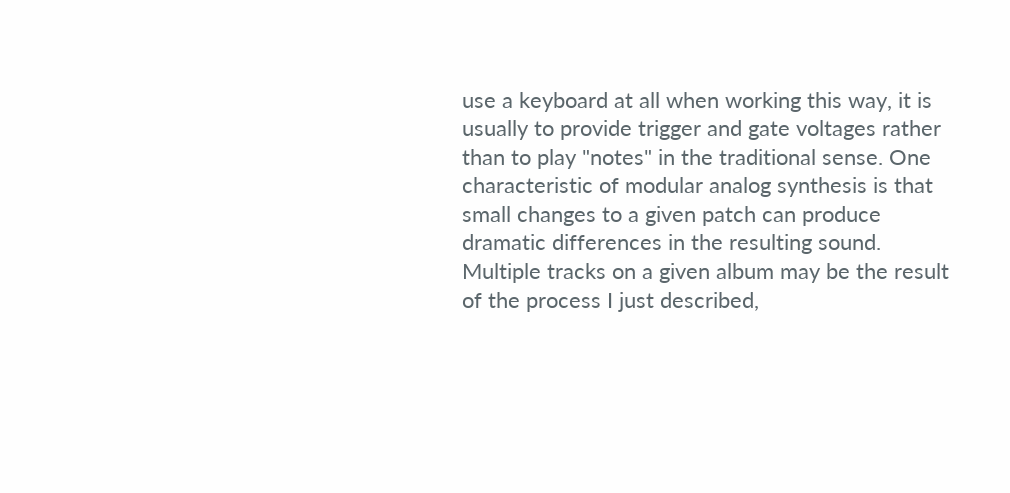use a keyboard at all when working this way, it is usually to provide trigger and gate voltages rather than to play "notes" in the traditional sense. One characteristic of modular analog synthesis is that small changes to a given patch can produce dramatic differences in the resulting sound. Multiple tracks on a given album may be the result of the process I just described,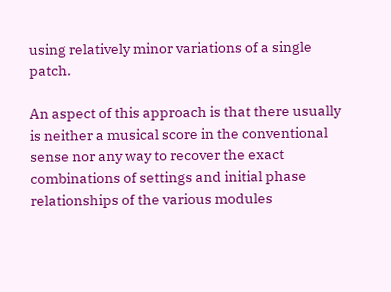using relatively minor variations of a single patch.

An aspect of this approach is that there usually is neither a musical score in the conventional sense nor any way to recover the exact combinations of settings and initial phase relationships of the various modules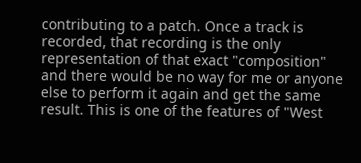contributing to a patch. Once a track is recorded, that recording is the only representation of that exact "composition" and there would be no way for me or anyone else to perform it again and get the same result. This is one of the features of "West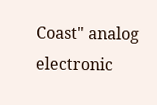Coast" analog electronic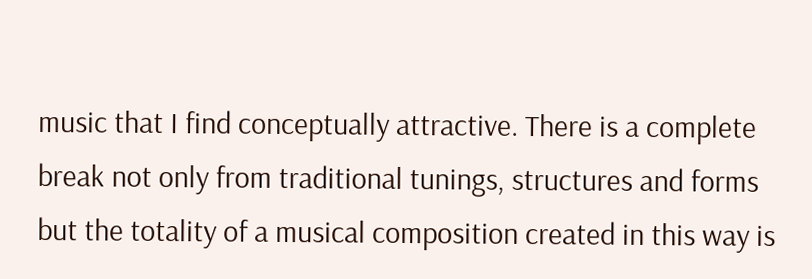music that I find conceptually attractive. There is a complete break not only from traditional tunings, structures and forms but the totality of a musical composition created in this way is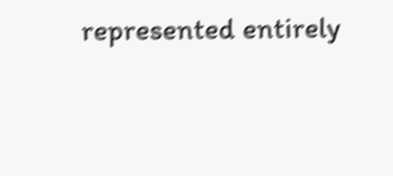represented entirely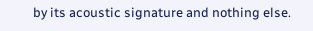by its acoustic signature and nothing else.